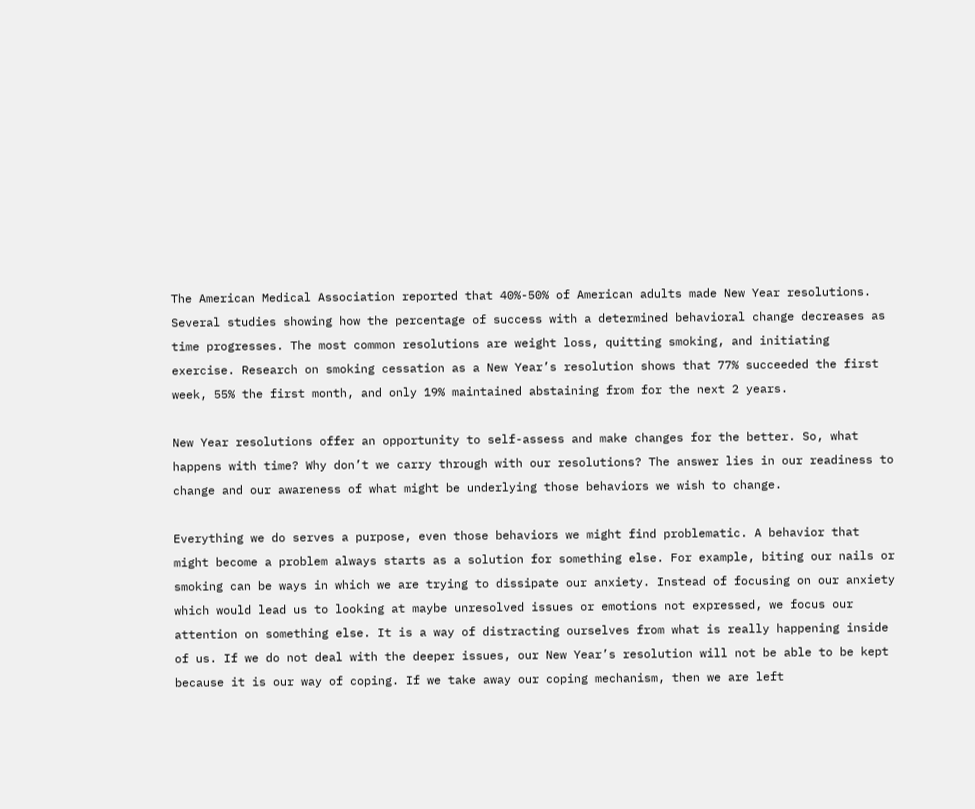The American Medical Association reported that 40%-50% of American adults made New Year resolutions.   Several studies showing how the percentage of success with a determined behavioral change decreases as time progresses. The most common resolutions are weight loss, quitting smoking, and initiating exercise. Research on smoking cessation as a New Year’s resolution shows that 77% succeeded the first week, 55% the first month, and only 19% maintained abstaining from for the next 2 years.

New Year resolutions offer an opportunity to self-assess and make changes for the better. So, what happens with time? Why don’t we carry through with our resolutions? The answer lies in our readiness to change and our awareness of what might be underlying those behaviors we wish to change.

Everything we do serves a purpose, even those behaviors we might find problematic. A behavior that might become a problem always starts as a solution for something else. For example, biting our nails or smoking can be ways in which we are trying to dissipate our anxiety. Instead of focusing on our anxiety which would lead us to looking at maybe unresolved issues or emotions not expressed, we focus our attention on something else. It is a way of distracting ourselves from what is really happening inside of us. If we do not deal with the deeper issues, our New Year’s resolution will not be able to be kept because it is our way of coping. If we take away our coping mechanism, then we are left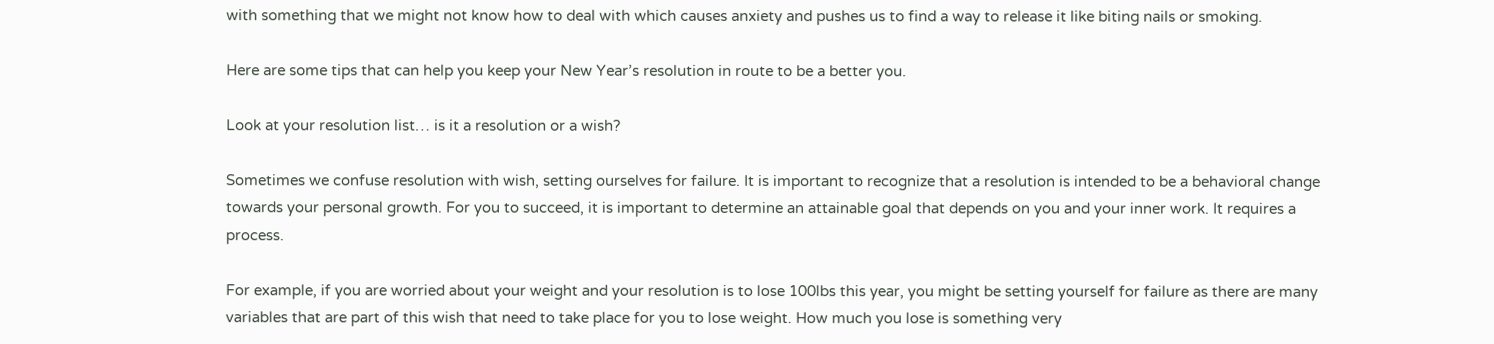with something that we might not know how to deal with which causes anxiety and pushes us to find a way to release it like biting nails or smoking.

Here are some tips that can help you keep your New Year’s resolution in route to be a better you.

Look at your resolution list… is it a resolution or a wish?

Sometimes we confuse resolution with wish, setting ourselves for failure. It is important to recognize that a resolution is intended to be a behavioral change towards your personal growth. For you to succeed, it is important to determine an attainable goal that depends on you and your inner work. It requires a process.

For example, if you are worried about your weight and your resolution is to lose 100lbs this year, you might be setting yourself for failure as there are many variables that are part of this wish that need to take place for you to lose weight. How much you lose is something very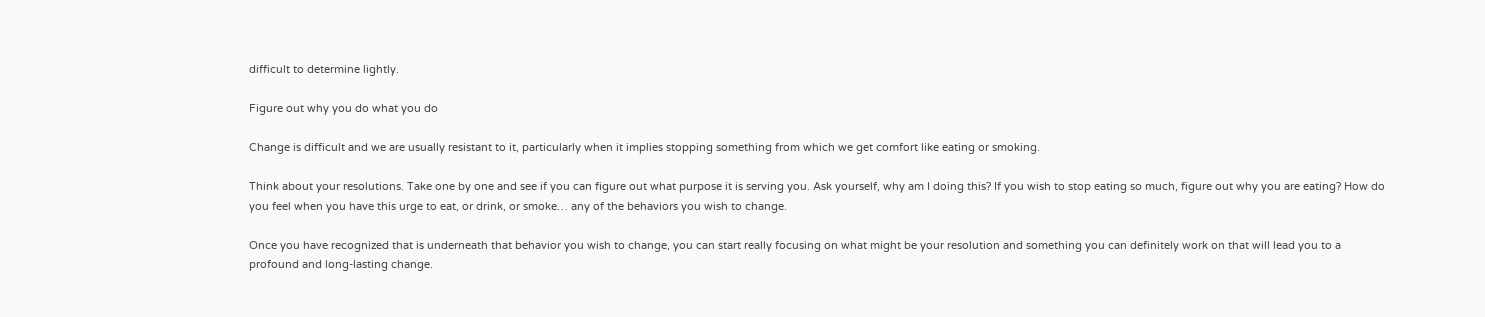difficult to determine lightly.

Figure out why you do what you do

Change is difficult and we are usually resistant to it, particularly when it implies stopping something from which we get comfort like eating or smoking.

Think about your resolutions. Take one by one and see if you can figure out what purpose it is serving you. Ask yourself, why am I doing this? If you wish to stop eating so much, figure out why you are eating? How do you feel when you have this urge to eat, or drink, or smoke… any of the behaviors you wish to change.

Once you have recognized that is underneath that behavior you wish to change, you can start really focusing on what might be your resolution and something you can definitely work on that will lead you to a profound and long-lasting change.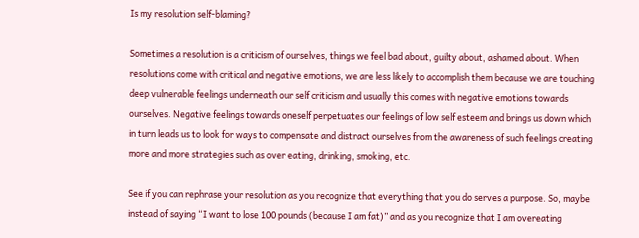Is my resolution self-blaming?

Sometimes a resolution is a criticism of ourselves, things we feel bad about, guilty about, ashamed about. When resolutions come with critical and negative emotions, we are less likely to accomplish them because we are touching deep vulnerable feelings underneath our self criticism and usually this comes with negative emotions towards ourselves. Negative feelings towards oneself perpetuates our feelings of low self esteem and brings us down which in turn leads us to look for ways to compensate and distract ourselves from the awareness of such feelings creating more and more strategies such as over eating, drinking, smoking, etc.

See if you can rephrase your resolution as you recognize that everything that you do serves a purpose. So, maybe instead of saying “I want to lose 100 pounds (because I am fat)” and as you recognize that I am overeating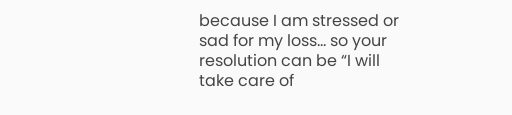because I am stressed or sad for my loss… so your resolution can be “I will take care of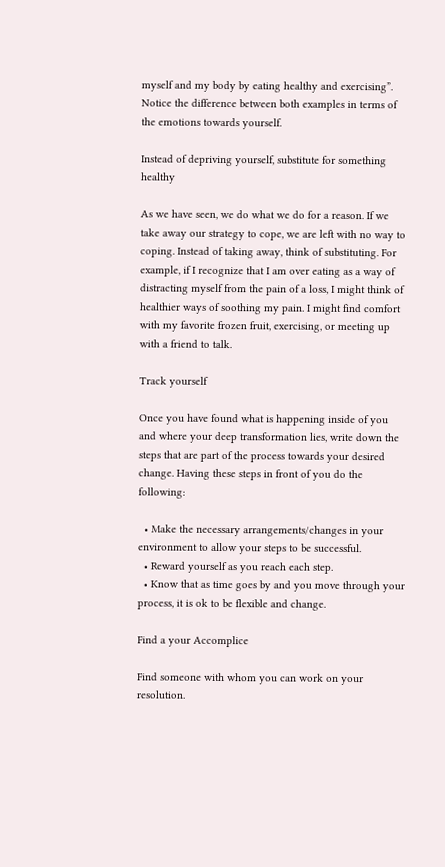myself and my body by eating healthy and exercising”. Notice the difference between both examples in terms of the emotions towards yourself.

Instead of depriving yourself, substitute for something healthy

As we have seen, we do what we do for a reason. If we take away our strategy to cope, we are left with no way to coping. Instead of taking away, think of substituting. For example, if I recognize that I am over eating as a way of distracting myself from the pain of a loss, I might think of healthier ways of soothing my pain. I might find comfort with my favorite frozen fruit, exercising, or meeting up with a friend to talk.

Track yourself

Once you have found what is happening inside of you and where your deep transformation lies, write down the steps that are part of the process towards your desired change. Having these steps in front of you do the following:

  • Make the necessary arrangements/changes in your environment to allow your steps to be successful.
  • Reward yourself as you reach each step.
  • Know that as time goes by and you move through your process, it is ok to be flexible and change.

Find a your Accomplice

Find someone with whom you can work on your resolution.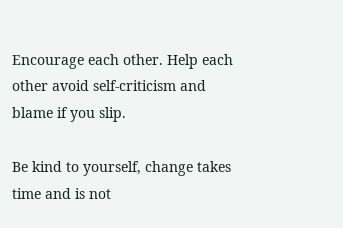Encourage each other. Help each other avoid self-criticism and blame if you slip.

Be kind to yourself, change takes time and is not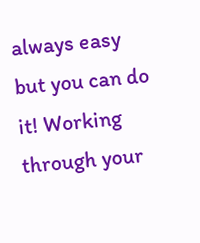always easy but you can do it! Working through your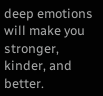deep emotions will make you stronger, kinder, and better.